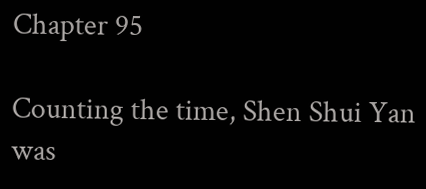Chapter 95

Counting the time, Shen Shui Yan was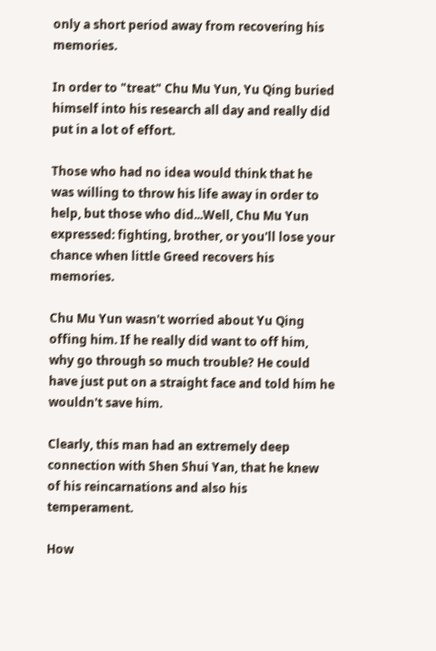only a short period away from recovering his memories.

In order to "treat" Chu Mu Yun, Yu Qing buried himself into his research all day and really did put in a lot of effort.

Those who had no idea would think that he was willing to throw his life away in order to help, but those who did...Well, Chu Mu Yun expressed: fighting, brother, or you'll lose your chance when little Greed recovers his memories.

Chu Mu Yun wasn't worried about Yu Qing offing him. If he really did want to off him, why go through so much trouble? He could have just put on a straight face and told him he wouldn't save him.

Clearly, this man had an extremely deep connection with Shen Shui Yan, that he knew of his reincarnations and also his temperament.

How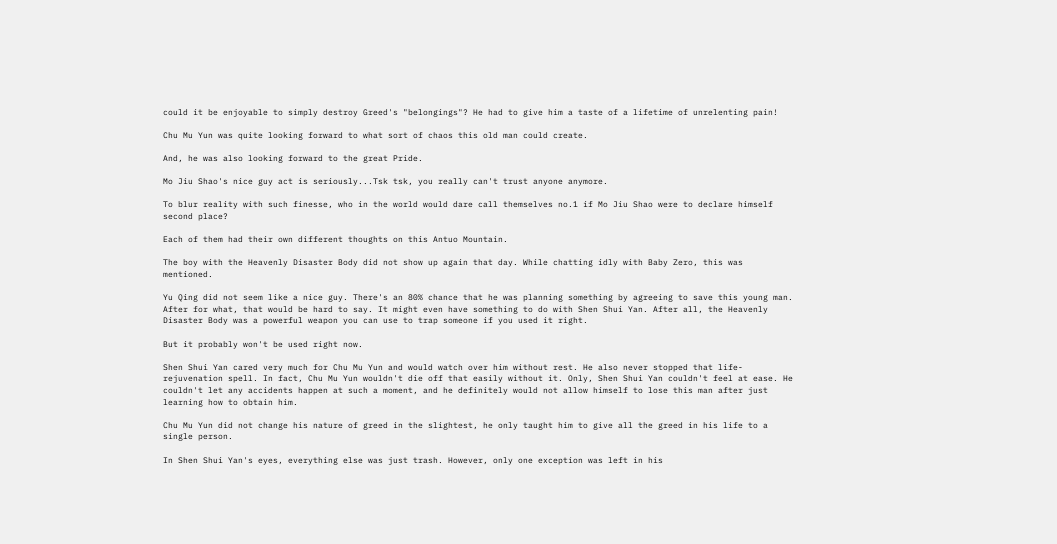could it be enjoyable to simply destroy Greed's "belongings"? He had to give him a taste of a lifetime of unrelenting pain!

Chu Mu Yun was quite looking forward to what sort of chaos this old man could create.

And, he was also looking forward to the great Pride.

Mo Jiu Shao's nice guy act is seriously...Tsk tsk, you really can't trust anyone anymore.

To blur reality with such finesse, who in the world would dare call themselves no.1 if Mo Jiu Shao were to declare himself second place?

Each of them had their own different thoughts on this Antuo Mountain.

The boy with the Heavenly Disaster Body did not show up again that day. While chatting idly with Baby Zero, this was mentioned.

Yu Qing did not seem like a nice guy. There's an 80% chance that he was planning something by agreeing to save this young man. After for what, that would be hard to say. It might even have something to do with Shen Shui Yan. After all, the Heavenly Disaster Body was a powerful weapon you can use to trap someone if you used it right.

But it probably won't be used right now.

Shen Shui Yan cared very much for Chu Mu Yun and would watch over him without rest. He also never stopped that life-rejuvenation spell. In fact, Chu Mu Yun wouldn't die off that easily without it. Only, Shen Shui Yan couldn't feel at ease. He couldn't let any accidents happen at such a moment, and he definitely would not allow himself to lose this man after just learning how to obtain him.

Chu Mu Yun did not change his nature of greed in the slightest, he only taught him to give all the greed in his life to a single person.

In Shen Shui Yan's eyes, everything else was just trash. However, only one exception was left in his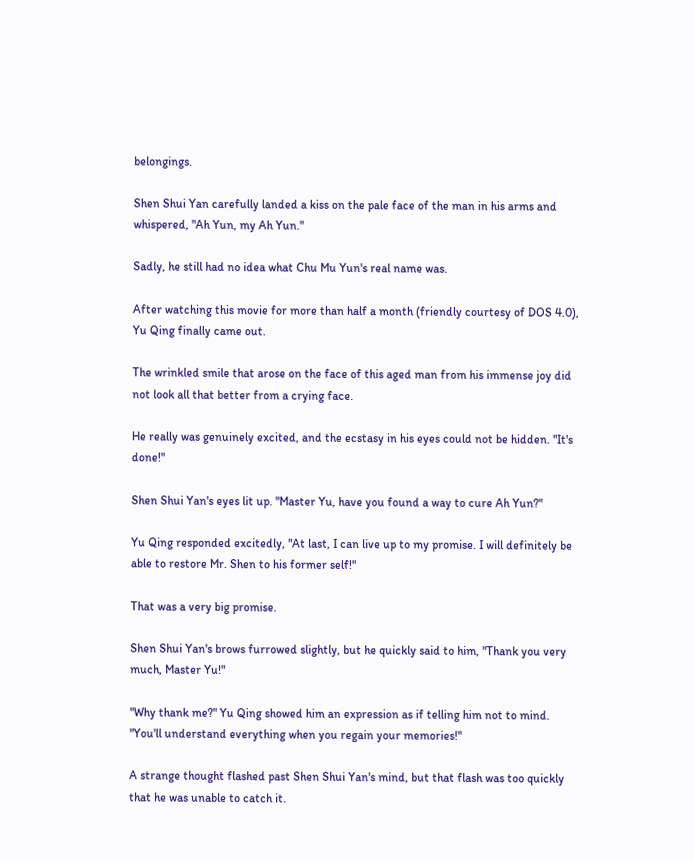belongings.

Shen Shui Yan carefully landed a kiss on the pale face of the man in his arms and whispered, "Ah Yun, my Ah Yun."

Sadly, he still had no idea what Chu Mu Yun's real name was.

After watching this movie for more than half a month (friendly courtesy of DOS 4.0), Yu Qing finally came out.

The wrinkled smile that arose on the face of this aged man from his immense joy did not look all that better from a crying face.

He really was genuinely excited, and the ecstasy in his eyes could not be hidden. "It's done!"

Shen Shui Yan's eyes lit up. "Master Yu, have you found a way to cure Ah Yun?"

Yu Qing responded excitedly, "At last, I can live up to my promise. I will definitely be able to restore Mr. Shen to his former self!"

That was a very big promise.

Shen Shui Yan's brows furrowed slightly, but he quickly said to him, "Thank you very much, Master Yu!"

"Why thank me?" Yu Qing showed him an expression as if telling him not to mind. "You'll understand everything when you regain your memories!"

A strange thought flashed past Shen Shui Yan's mind, but that flash was too quickly that he was unable to catch it.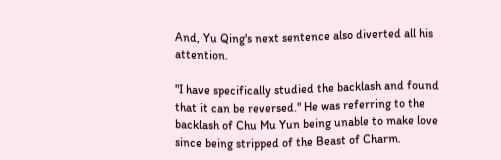And, Yu Qing's next sentence also diverted all his attention.

"I have specifically studied the backlash and found that it can be reversed." He was referring to the backlash of Chu Mu Yun being unable to make love since being stripped of the Beast of Charm.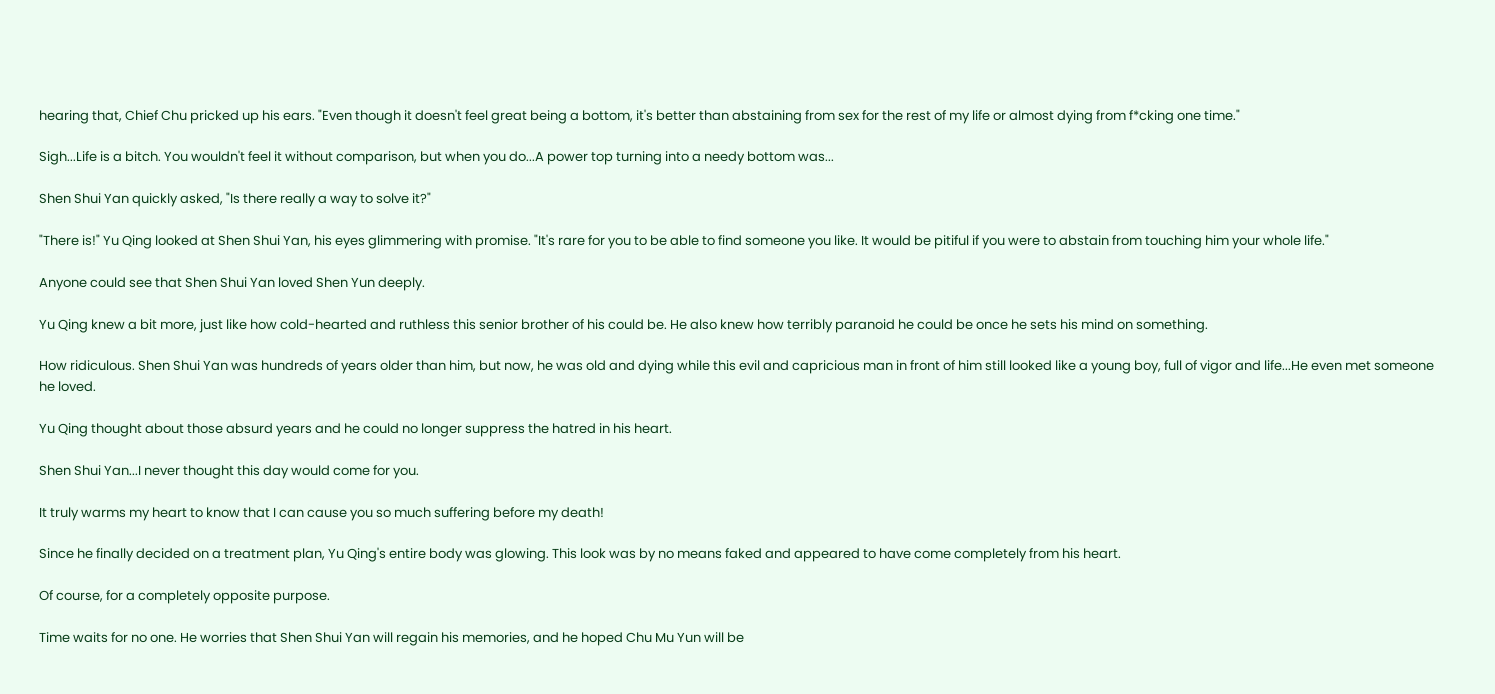hearing that, Chief Chu pricked up his ears. "Even though it doesn't feel great being a bottom, it's better than abstaining from sex for the rest of my life or almost dying from f*cking one time."

Sigh...Life is a bitch. You wouldn't feel it without comparison, but when you do...A power top turning into a needy bottom was...

Shen Shui Yan quickly asked, "Is there really a way to solve it?"

"There is!" Yu Qing looked at Shen Shui Yan, his eyes glimmering with promise. "It's rare for you to be able to find someone you like. It would be pitiful if you were to abstain from touching him your whole life."

Anyone could see that Shen Shui Yan loved Shen Yun deeply.

Yu Qing knew a bit more, just like how cold-hearted and ruthless this senior brother of his could be. He also knew how terribly paranoid he could be once he sets his mind on something.

How ridiculous. Shen Shui Yan was hundreds of years older than him, but now, he was old and dying while this evil and capricious man in front of him still looked like a young boy, full of vigor and life...He even met someone he loved.

Yu Qing thought about those absurd years and he could no longer suppress the hatred in his heart.

Shen Shui Yan...I never thought this day would come for you.

It truly warms my heart to know that I can cause you so much suffering before my death!

Since he finally decided on a treatment plan, Yu Qing's entire body was glowing. This look was by no means faked and appeared to have come completely from his heart.

Of course, for a completely opposite purpose.

Time waits for no one. He worries that Shen Shui Yan will regain his memories, and he hoped Chu Mu Yun will be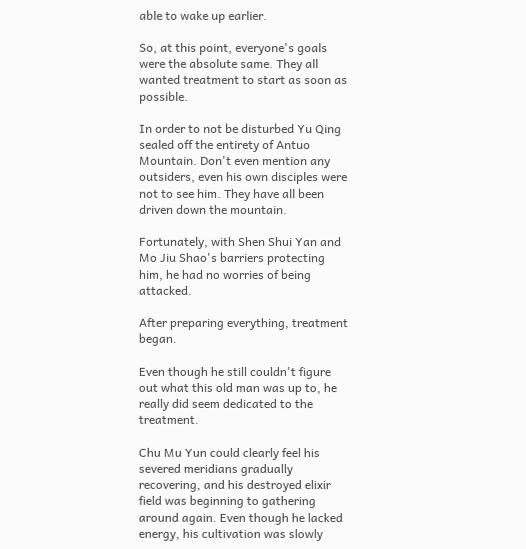able to wake up earlier.

So, at this point, everyone's goals were the absolute same. They all wanted treatment to start as soon as possible.

In order to not be disturbed Yu Qing sealed off the entirety of Antuo Mountain. Don't even mention any outsiders, even his own disciples were not to see him. They have all been driven down the mountain.

Fortunately, with Shen Shui Yan and Mo Jiu Shao's barriers protecting him, he had no worries of being attacked.

After preparing everything, treatment began.

Even though he still couldn't figure out what this old man was up to, he really did seem dedicated to the treatment.

Chu Mu Yun could clearly feel his severed meridians gradually recovering, and his destroyed elixir field was beginning to gathering around again. Even though he lacked energy, his cultivation was slowly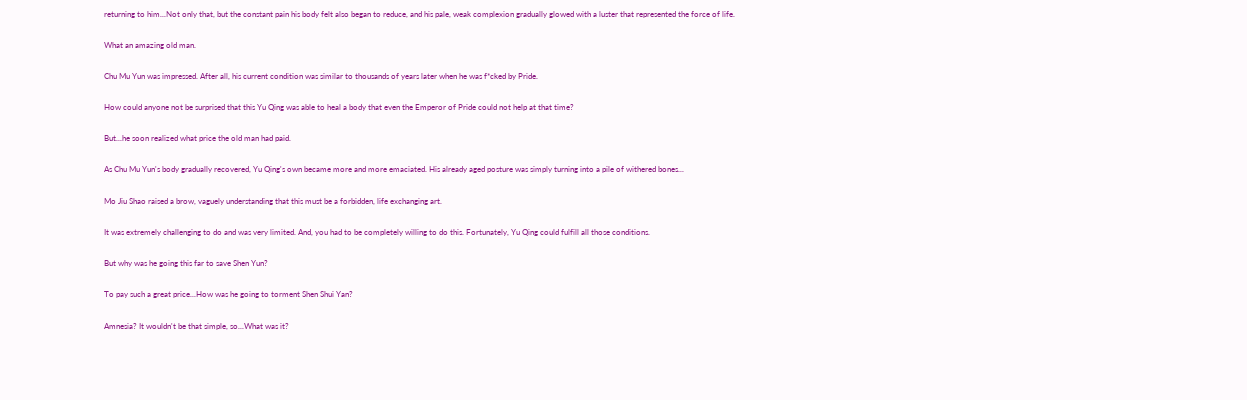returning to him...Not only that, but the constant pain his body felt also began to reduce, and his pale, weak complexion gradually glowed with a luster that represented the force of life.

What an amazing old man.

Chu Mu Yun was impressed. After all, his current condition was similar to thousands of years later when he was f*cked by Pride.

How could anyone not be surprised that this Yu Qing was able to heal a body that even the Emperor of Pride could not help at that time?

But...he soon realized what price the old man had paid.

As Chu Mu Yun's body gradually recovered, Yu Qing's own became more and more emaciated. His already aged posture was simply turning into a pile of withered bones...

Mo Jiu Shao raised a brow, vaguely understanding that this must be a forbidden, life exchanging art.

It was extremely challenging to do and was very limited. And, you had to be completely willing to do this. Fortunately, Yu Qing could fulfill all those conditions.

But why was he going this far to save Shen Yun?

To pay such a great price...How was he going to torment Shen Shui Yan?

Amnesia? It wouldn't be that simple, so...What was it?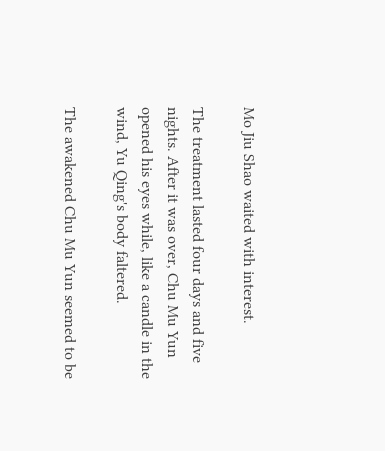Mo Jiu Shao waited with interest.

The treatment lasted four days and five nights. After it was over, Chu Mu Yun opened his eyes while, like a candle in the wind, Yu Qing's body faltered.

The awakened Chu Mu Yun seemed to be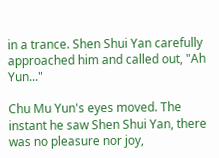in a trance. Shen Shui Yan carefully approached him and called out, "Ah Yun..."

Chu Mu Yun's eyes moved. The instant he saw Shen Shui Yan, there was no pleasure nor joy,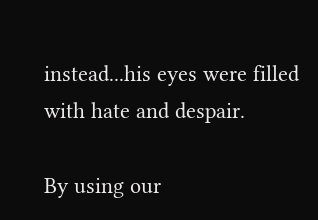instead...his eyes were filled with hate and despair.

By using our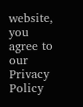website, you agree to our Privacy Policy